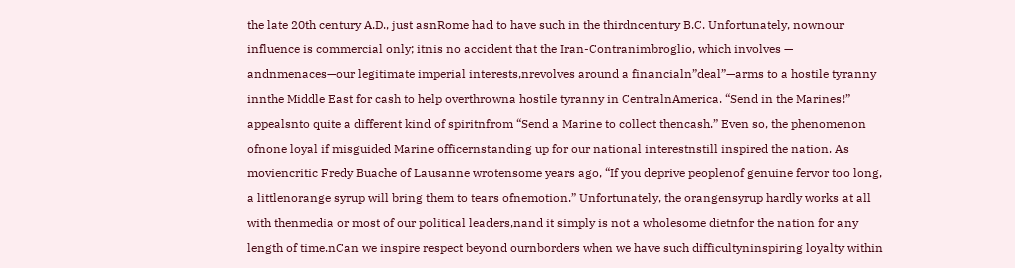the late 20th century A.D., just asnRome had to have such in the thirdncentury B.C. Unfortunately, nownour influence is commercial only; itnis no accident that the Iran-Contranimbroglio, which involves — andnmenaces—our legitimate imperial interests,nrevolves around a financialn”deal”—arms to a hostile tyranny innthe Middle East for cash to help overthrowna hostile tyranny in CentralnAmerica. “Send in the Marines!” appealsnto quite a different kind of spiritnfrom “Send a Marine to collect thencash.” Even so, the phenomenon ofnone loyal if misguided Marine officernstanding up for our national interestnstill inspired the nation. As moviencritic Fredy Buache of Lausanne wrotensome years ago, “If you deprive peoplenof genuine fervor too long, a littlenorange syrup will bring them to tears ofnemotion.” Unfortunately, the orangensyrup hardly works at all with thenmedia or most of our political leaders,nand it simply is not a wholesome dietnfor the nation for any length of time.nCan we inspire respect beyond ournborders when we have such difficultyninspiring loyalty within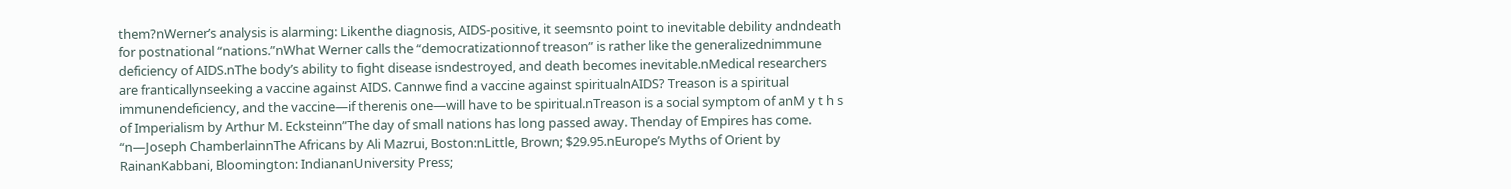them?nWerner’s analysis is alarming: Likenthe diagnosis, AIDS-positive, it seemsnto point to inevitable debility andndeath for postnational “nations.”nWhat Werner calls the “democratizationnof treason” is rather like the generalizednimmune deficiency of AIDS.nThe body’s ability to fight disease isndestroyed, and death becomes inevitable.nMedical researchers are franticallynseeking a vaccine against AIDS. Cannwe find a vaccine against spiritualnAIDS? Treason is a spiritual immunendeficiency, and the vaccine—if therenis one—will have to be spiritual.nTreason is a social symptom of anM y t h s of Imperialism by Arthur M. Ecksteinn”The day of small nations has long passed away. Thenday of Empires has come. “n—Joseph ChamberlainnThe Africans by Ali Mazrui, Boston:nLittle, Brown; $29.95.nEurope’s Myths of Orient by RainanKabbani, Bloomington: IndiananUniversity Press;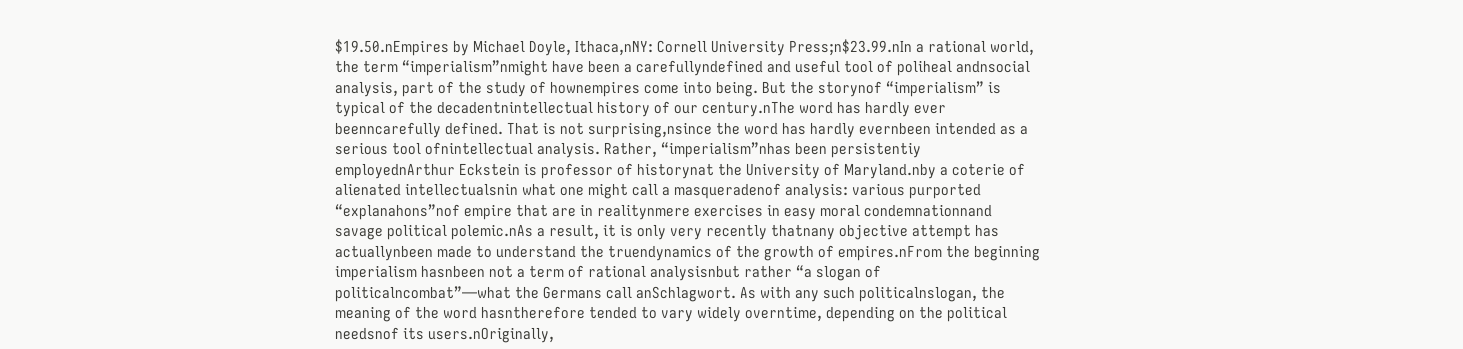$19.50.nEmpires by Michael Doyle, Ithaca,nNY: Cornell University Press;n$23.99.nIn a rational world, the term “imperialism”nmight have been a carefullyndefined and useful tool of poliheal andnsocial analysis, part of the study of hownempires come into being. But the storynof “imperialism” is typical of the decadentnintellectual history of our century.nThe word has hardly ever beenncarefully defined. That is not surprising,nsince the word has hardly evernbeen intended as a serious tool ofnintellectual analysis. Rather, “imperialism”nhas been persistentiy employednArthur Eckstein is professor of historynat the University of Maryland.nby a coterie of alienated intellectualsnin what one might call a masqueradenof analysis: various purported “explanahons”nof empire that are in realitynmere exercises in easy moral condemnationnand savage political polemic.nAs a result, it is only very recently thatnany objective attempt has actuallynbeen made to understand the truendynamics of the growth of empires.nFrom the beginning imperialism hasnbeen not a term of rational analysisnbut rather “a slogan of politicalncombat”—what the Germans call anSchlagwort. As with any such politicalnslogan, the meaning of the word hasntherefore tended to vary widely overntime, depending on the political needsnof its users.nOriginally,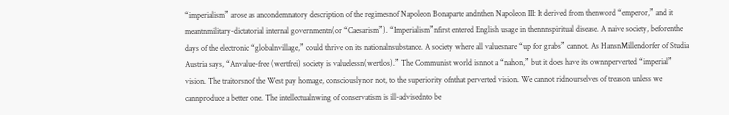“imperialism” arose as ancondemnatory description of the regimesnof Napoleon Bonaparte andnthen Napoleon III: It derived from thenword “emperor,” and it meantnmilitary-dictatorial internal governmentn(or “Caesarism”). “Imperialism”nfirst entered English usage in thennnspiritual disease. A naive society, beforenthe days of the electronic “globalnvillage,” could thrive on its nationalnsubstance. A society where all valuesnare “up for grabs” cannot. As HansnMillendorfer of Studia Austria says, “Anvalue-free (wertfrei) society is valuelessn(wertlos).” The Communist world isnnot a “nahon,” but it does have its ownnperverted “imperial” vision. The traitorsnof the West pay homage, consciouslynor not, to the superiority ofnthat perverted vision. We cannot ridnourselves of treason unless we cannproduce a better one. The intellectualnwing of conservatism is ill-advisednto be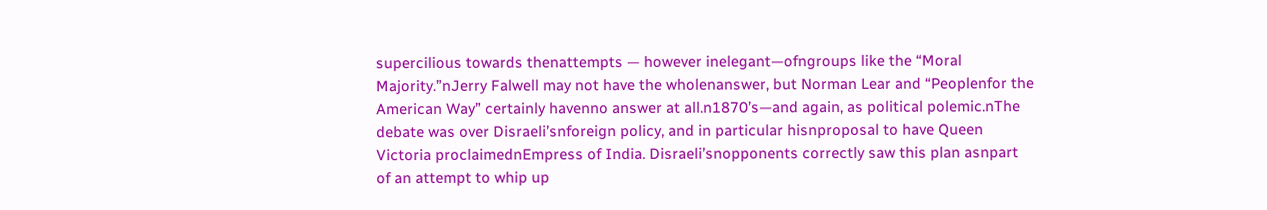supercilious towards thenattempts — however inelegant—ofngroups like the “Moral Majority.”nJerry Falwell may not have the wholenanswer, but Norman Lear and “Peoplenfor the American Way” certainly havenno answer at all.n1870’s—and again, as political polemic.nThe debate was over Disraeli’snforeign policy, and in particular hisnproposal to have Queen Victoria proclaimednEmpress of India. Disraeli’snopponents correctly saw this plan asnpart of an attempt to whip up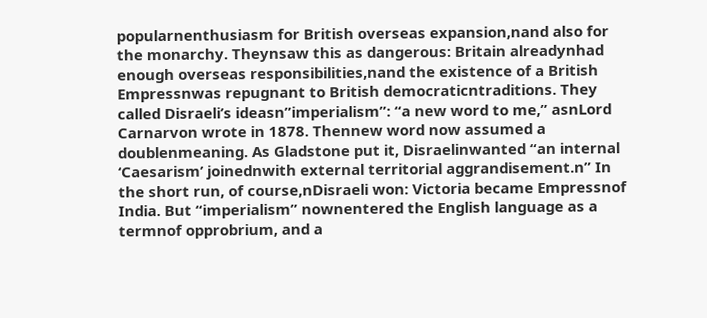popularnenthusiasm for British overseas expansion,nand also for the monarchy. Theynsaw this as dangerous: Britain alreadynhad enough overseas responsibilities,nand the existence of a British Empressnwas repugnant to British democraticntraditions. They called Disraeli’s ideasn”imperialism”: “a new word to me,” asnLord Carnarvon wrote in 1878. Thennew word now assumed a doublenmeaning. As Gladstone put it, Disraelinwanted “an internal ‘Caesarism’ joinednwith external territorial aggrandisement.n” In the short run, of course,nDisraeli won: Victoria became Empressnof India. But “imperialism” nownentered the English language as a termnof opprobrium, and a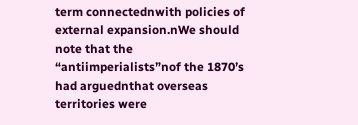term connectednwith policies of external expansion.nWe should note that the “antiimperialists”nof the 1870’s had arguednthat overseas territories were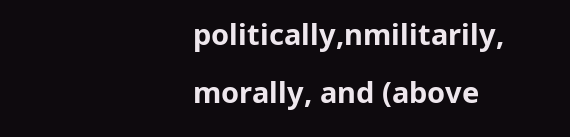politically,nmilitarily, morally, and (above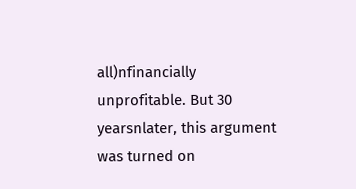all)nfinancially unprofitable. But 30 yearsnlater, this argument was turned on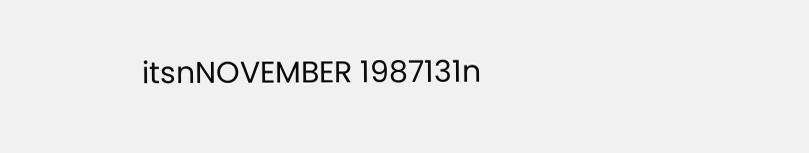itsnNOVEMBER 1987131n